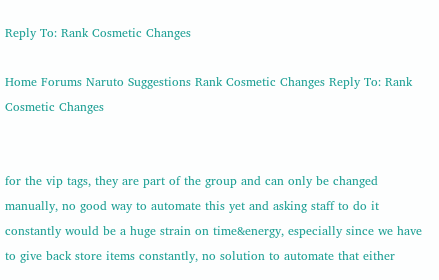Reply To: Rank Cosmetic Changes

Home Forums Naruto Suggestions Rank Cosmetic Changes Reply To: Rank Cosmetic Changes


for the vip tags, they are part of the group and can only be changed manually, no good way to automate this yet and asking staff to do it constantly would be a huge strain on time&energy, especially since we have to give back store items constantly, no solution to automate that either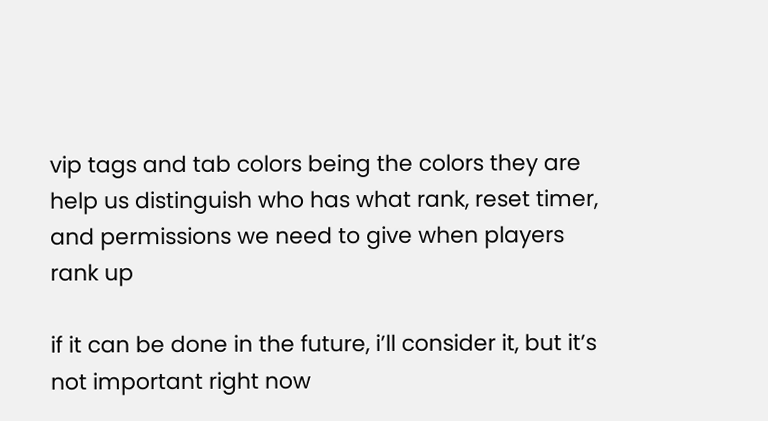vip tags and tab colors being the colors they are help us distinguish who has what rank, reset timer, and permissions we need to give when players rank up

if it can be done in the future, i’ll consider it, but it’s not important right now